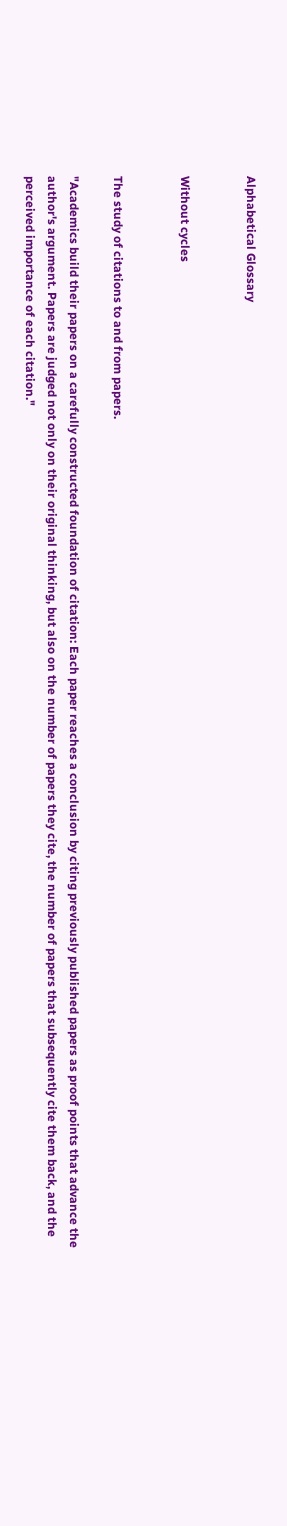Alphabetical Glossary


Without cycles


The study of citations to and from papers.

"Academics build their papers on a carefully constructed foundation of citation: Each paper reaches a conclusion by citing previously published papers as proof points that advance the author's argument. Papers are judged not only on their original thinking, but also on the number of papers they cite, the number of papers that subsequently cite them back, and the perceived importance of each citation."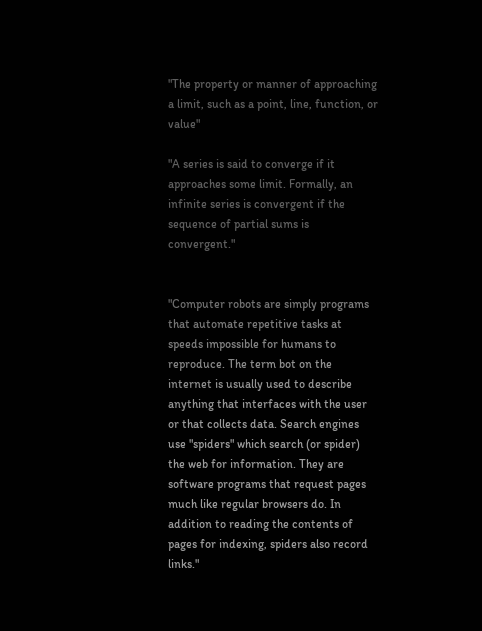"The property or manner of approaching a limit, such as a point, line, function, or value"

"A series is said to converge if it approaches some limit. Formally, an infinite series is convergent if the sequence of partial sums is convergent."


"Computer robots are simply programs that automate repetitive tasks at speeds impossible for humans to reproduce. The term bot on the internet is usually used to describe anything that interfaces with the user or that collects data. Search engines use "spiders" which search (or spider) the web for information. They are software programs that request pages much like regular browsers do. In addition to reading the contents of pages for indexing, spiders also record links."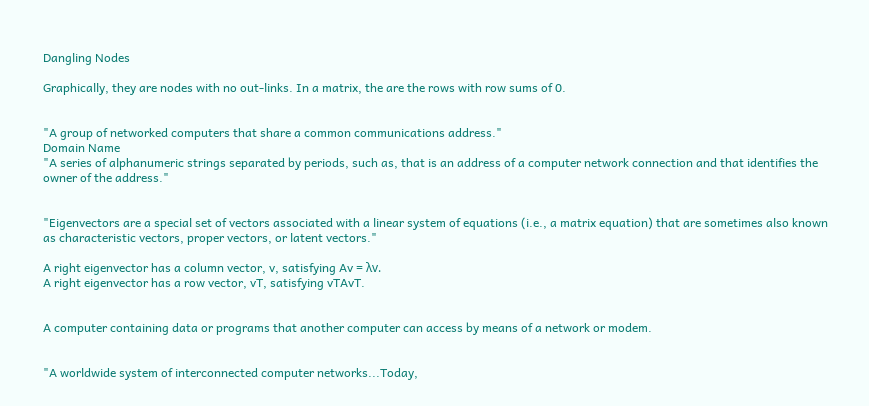Dangling Nodes

Graphically, they are nodes with no out-links. In a matrix, the are the rows with row sums of 0.


"A group of networked computers that share a common communications address."
Domain Name
"A series of alphanumeric strings separated by periods, such as, that is an address of a computer network connection and that identifies the owner of the address."


"Eigenvectors are a special set of vectors associated with a linear system of equations (i.e., a matrix equation) that are sometimes also known as characteristic vectors, proper vectors, or latent vectors."

A right eigenvector has a column vector, v, satisfying Av = λv.
A right eigenvector has a row vector, vT, satisfying vTAvT.


A computer containing data or programs that another computer can access by means of a network or modem.


"A worldwide system of interconnected computer networks...Today,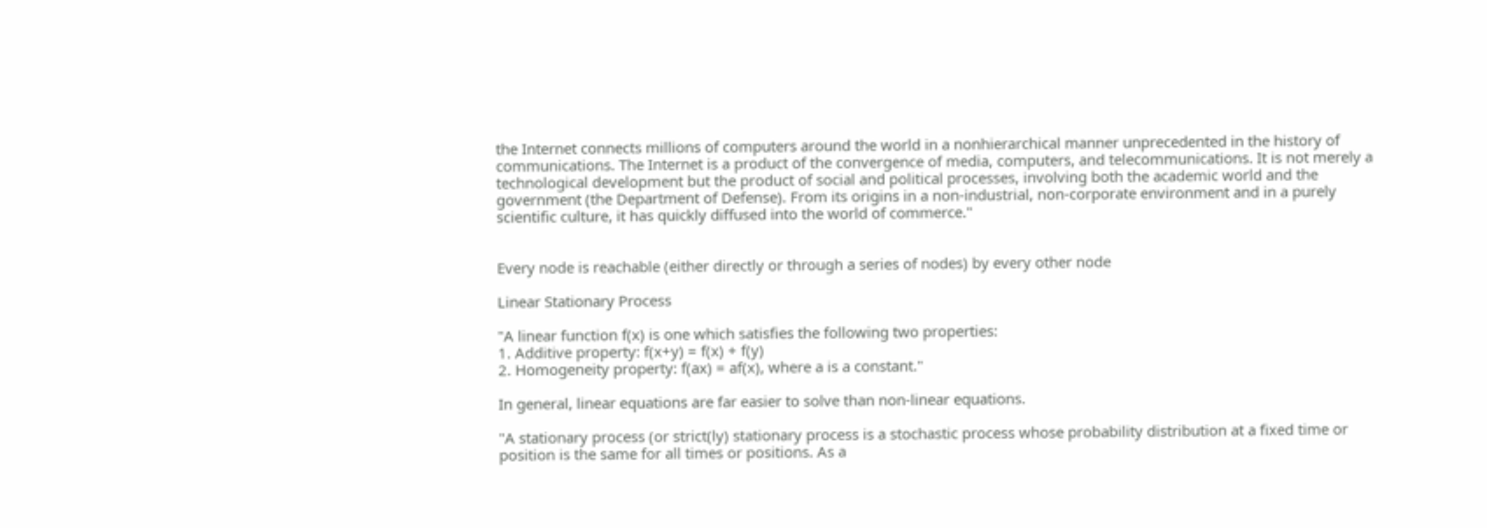the Internet connects millions of computers around the world in a nonhierarchical manner unprecedented in the history of communications. The Internet is a product of the convergence of media, computers, and telecommunications. It is not merely a technological development but the product of social and political processes, involving both the academic world and the government (the Department of Defense). From its origins in a non-industrial, non-corporate environment and in a purely scientific culture, it has quickly diffused into the world of commerce."


Every node is reachable (either directly or through a series of nodes) by every other node

Linear Stationary Process

"A linear function f(x) is one which satisfies the following two properties:
1. Additive property: f(x+y) = f(x) + f(y)
2. Homogeneity property: f(ax) = af(x), where a is a constant."

In general, linear equations are far easier to solve than non-linear equations.

"A stationary process (or strict(ly) stationary process is a stochastic process whose probability distribution at a fixed time or position is the same for all times or positions. As a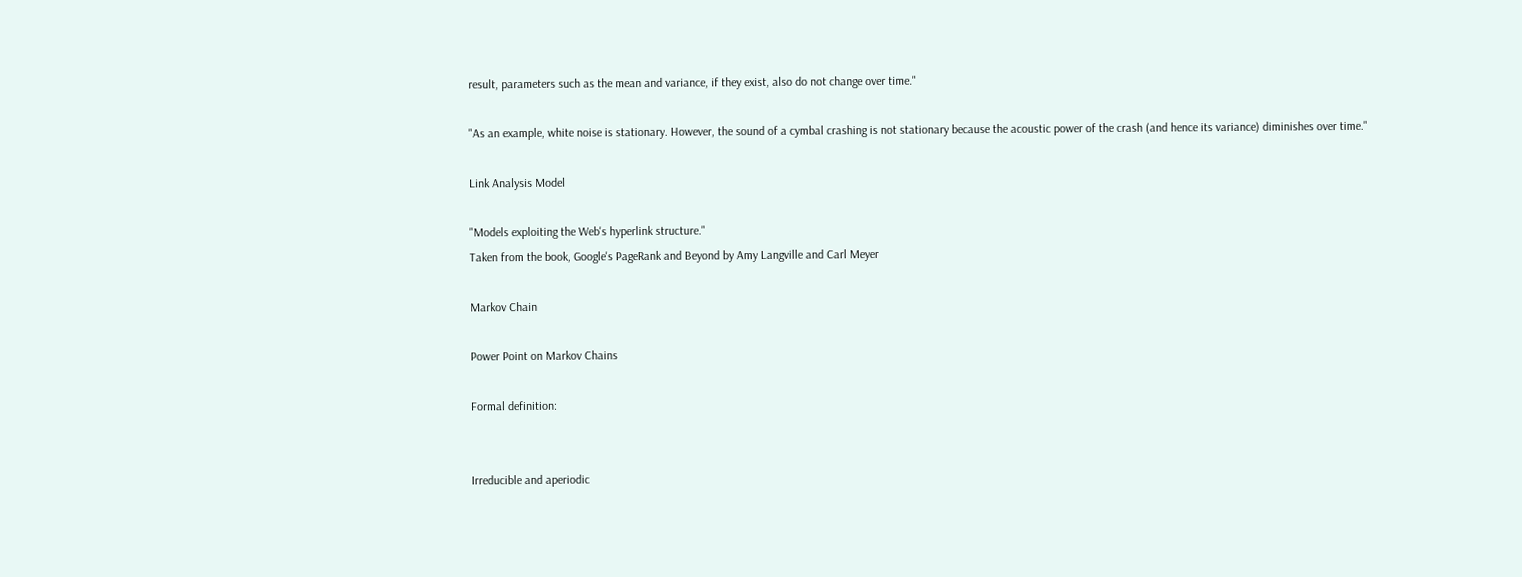result, parameters such as the mean and variance, if they exist, also do not change over time."

"As an example, white noise is stationary. However, the sound of a cymbal crashing is not stationary because the acoustic power of the crash (and hence its variance) diminishes over time."

Link Analysis Model

"Models exploiting the Web's hyperlink structure."
Taken from the book, Google's PageRank and Beyond by Amy Langville and Carl Meyer

Markov Chain

Power Point on Markov Chains

Formal definition:


Irreducible and aperiodic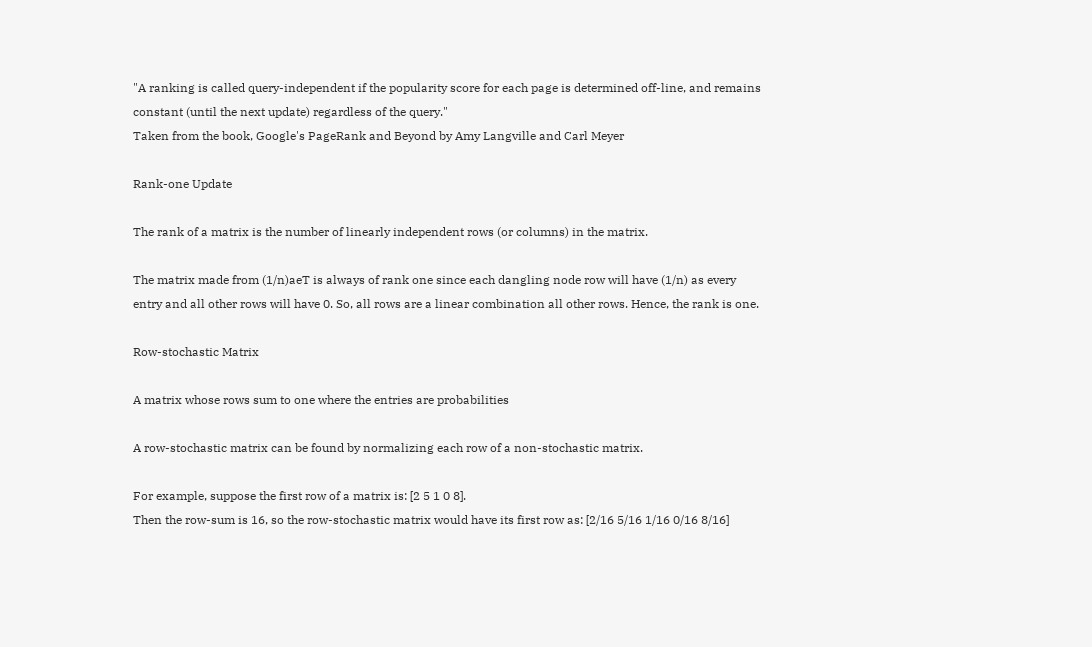"A ranking is called query-independent if the popularity score for each page is determined off-line, and remains constant (until the next update) regardless of the query."
Taken from the book, Google's PageRank and Beyond by Amy Langville and Carl Meyer

Rank-one Update

The rank of a matrix is the number of linearly independent rows (or columns) in the matrix.

The matrix made from (1/n)aeT is always of rank one since each dangling node row will have (1/n) as every entry and all other rows will have 0. So, all rows are a linear combination all other rows. Hence, the rank is one.

Row-stochastic Matrix

A matrix whose rows sum to one where the entries are probabilities

A row-stochastic matrix can be found by normalizing each row of a non-stochastic matrix.

For example, suppose the first row of a matrix is: [2 5 1 0 8].
Then the row-sum is 16, so the row-stochastic matrix would have its first row as: [2/16 5/16 1/16 0/16 8/16]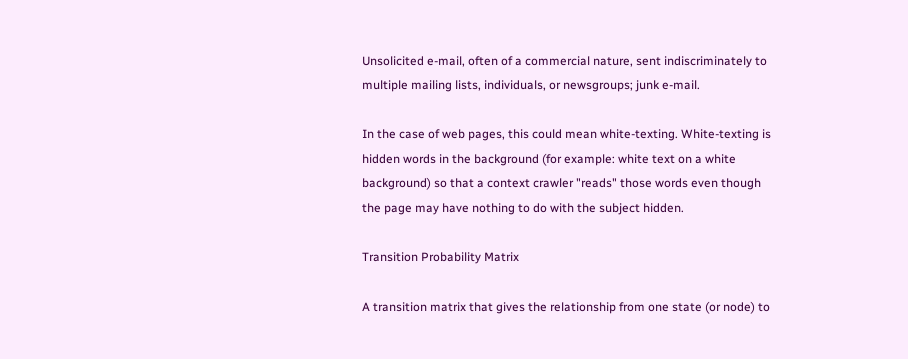Unsolicited e-mail, often of a commercial nature, sent indiscriminately to multiple mailing lists, individuals, or newsgroups; junk e-mail.

In the case of web pages, this could mean white-texting. White-texting is hidden words in the background (for example: white text on a white background) so that a context crawler "reads" those words even though the page may have nothing to do with the subject hidden.

Transition Probability Matrix

A transition matrix that gives the relationship from one state (or node) to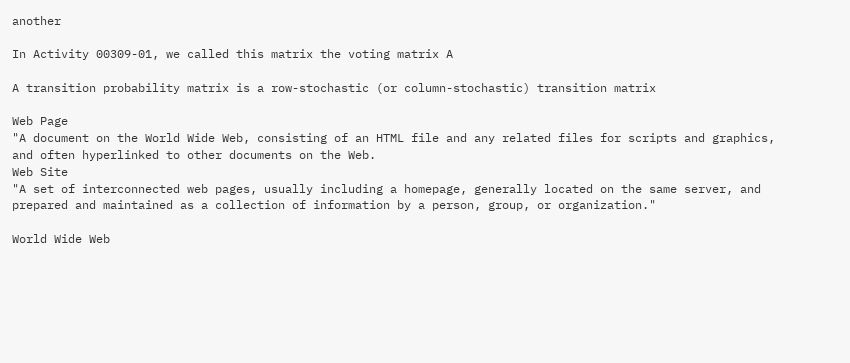another

In Activity 00309-01, we called this matrix the voting matrix A

A transition probability matrix is a row-stochastic (or column-stochastic) transition matrix

Web Page
"A document on the World Wide Web, consisting of an HTML file and any related files for scripts and graphics, and often hyperlinked to other documents on the Web.
Web Site
"A set of interconnected web pages, usually including a homepage, generally located on the same server, and prepared and maintained as a collection of information by a person, group, or organization."

World Wide Web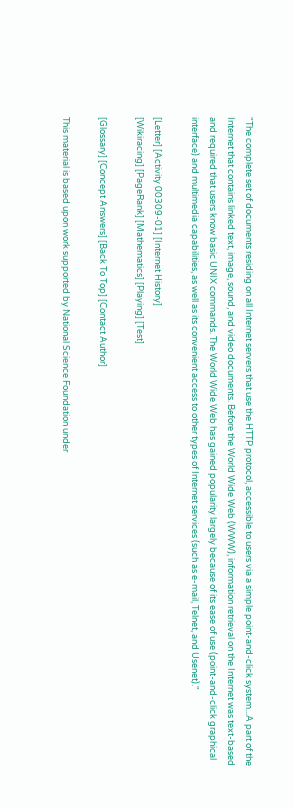"The complete set of documents residing on all Internet servers that use the HTTP protocol, accessible to users via a simple point-and-click system...A part of the Internet that contains linked text, image, sound, and video documents. Before the World Wide Web (WWW), information retrieval on the Internet was text-based and required that users know basic UNIX commands. The World Wide Web has gained popularity largely because of its ease of use (point-and-click graphical interface) and multimedia capabilities, as well as its convenient access to other types of Internet services (such as e-mail, Telnet, and Usenet)."

[Letter] [Activity 00309-01] [Internet History]
[Wikiracing] [PageRank] [Mathematics] [Playing] [Test]

[Glossary] [Concept Answers] [Back To Top] [Contact Author]

This material is based upon work supported by National Science Foundation under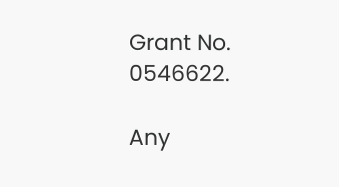Grant No. 0546622.

Any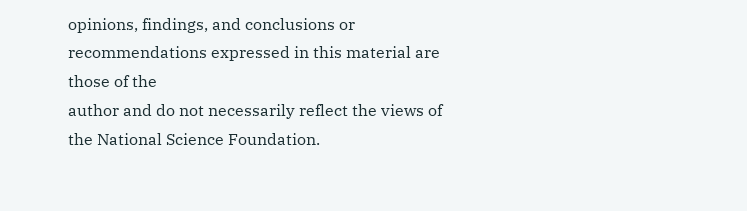opinions, findings, and conclusions or recommendations expressed in this material are those of the
author and do not necessarily reflect the views of the National Science Foundation.